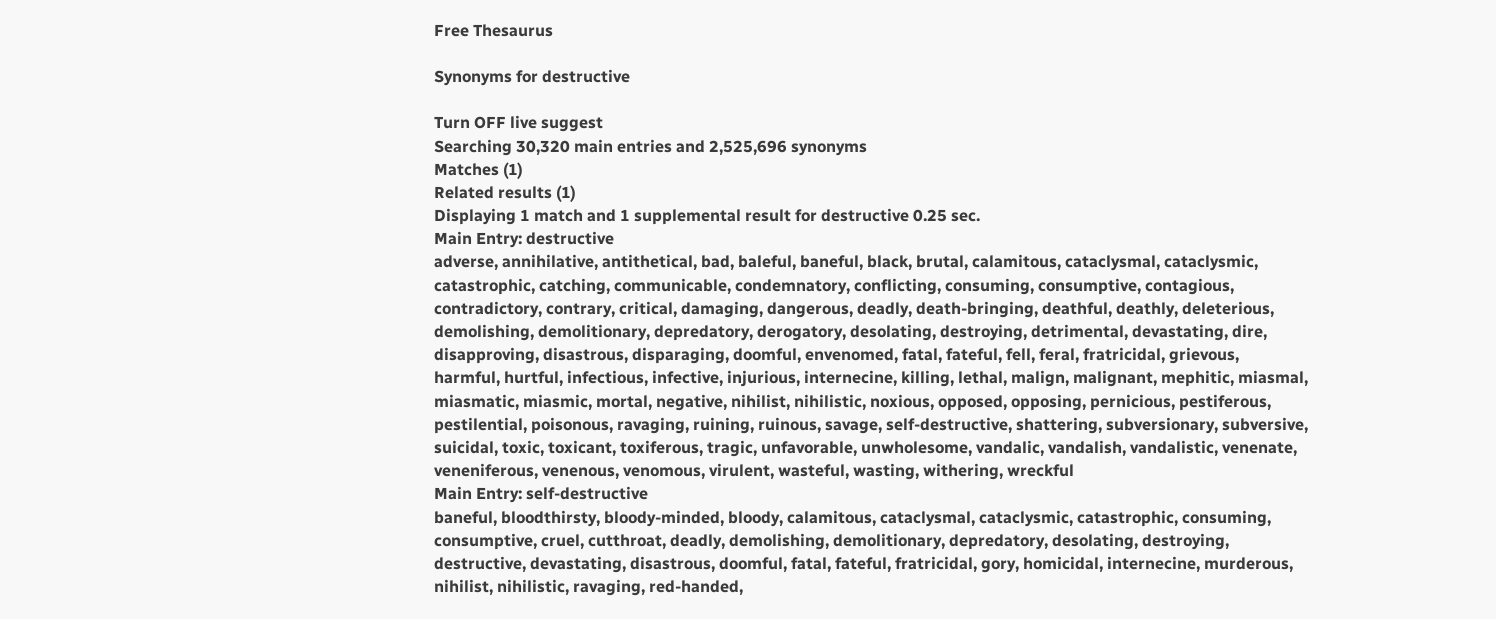Free Thesaurus

Synonyms for destructive

Turn OFF live suggest
Searching 30,320 main entries and 2,525,696 synonyms
Matches (1)
Related results (1)
Displaying 1 match and 1 supplemental result for destructive 0.25 sec.
Main Entry: destructive
adverse, annihilative, antithetical, bad, baleful, baneful, black, brutal, calamitous, cataclysmal, cataclysmic, catastrophic, catching, communicable, condemnatory, conflicting, consuming, consumptive, contagious, contradictory, contrary, critical, damaging, dangerous, deadly, death-bringing, deathful, deathly, deleterious, demolishing, demolitionary, depredatory, derogatory, desolating, destroying, detrimental, devastating, dire, disapproving, disastrous, disparaging, doomful, envenomed, fatal, fateful, fell, feral, fratricidal, grievous, harmful, hurtful, infectious, infective, injurious, internecine, killing, lethal, malign, malignant, mephitic, miasmal, miasmatic, miasmic, mortal, negative, nihilist, nihilistic, noxious, opposed, opposing, pernicious, pestiferous, pestilential, poisonous, ravaging, ruining, ruinous, savage, self-destructive, shattering, subversionary, subversive, suicidal, toxic, toxicant, toxiferous, tragic, unfavorable, unwholesome, vandalic, vandalish, vandalistic, venenate, veneniferous, venenous, venomous, virulent, wasteful, wasting, withering, wreckful
Main Entry: self-destructive
baneful, bloodthirsty, bloody-minded, bloody, calamitous, cataclysmal, cataclysmic, catastrophic, consuming, consumptive, cruel, cutthroat, deadly, demolishing, demolitionary, depredatory, desolating, destroying, destructive, devastating, disastrous, doomful, fatal, fateful, fratricidal, gory, homicidal, internecine, murderous, nihilist, nihilistic, ravaging, red-handed,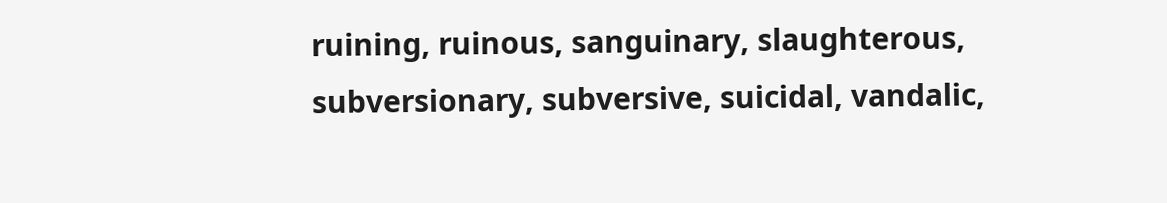ruining, ruinous, sanguinary, slaughterous, subversionary, subversive, suicidal, vandalic,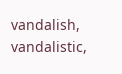vandalish, vandalistic,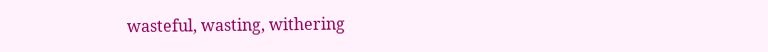wasteful, wasting, withering